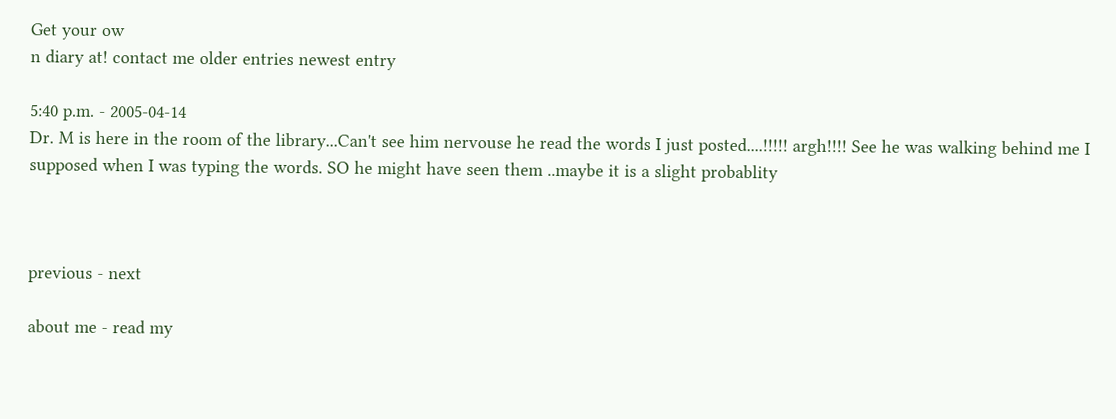Get your ow
n diary at! contact me older entries newest entry

5:40 p.m. - 2005-04-14
Dr. M is here in the room of the library...Can't see him nervouse he read the words I just posted....!!!!! argh!!!! See he was walking behind me I supposed when I was typing the words. SO he might have seen them ..maybe it is a slight probablity



previous - next

about me - read my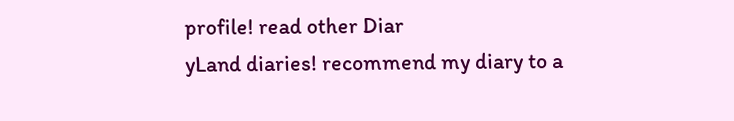profile! read other Diar
yLand diaries! recommend my diary to a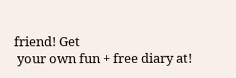friend! Get
 your own fun + free diary at!